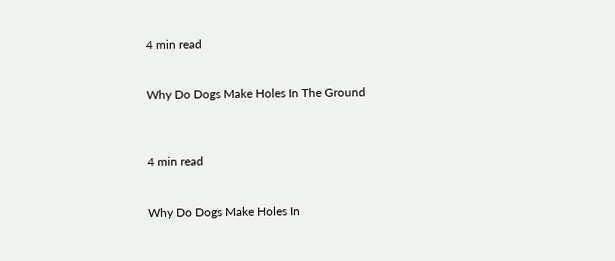4 min read


Why Do Dogs Make Holes In The Ground



4 min read


Why Do Dogs Make Holes In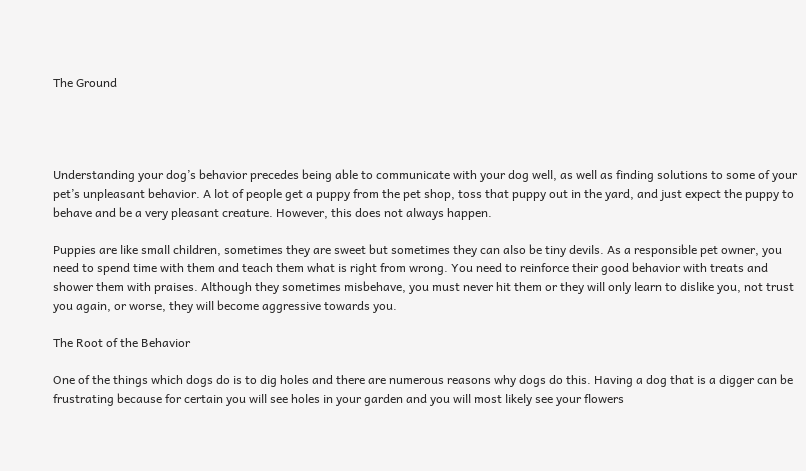The Ground




Understanding your dog’s behavior precedes being able to communicate with your dog well, as well as finding solutions to some of your pet’s unpleasant behavior. A lot of people get a puppy from the pet shop, toss that puppy out in the yard, and just expect the puppy to behave and be a very pleasant creature. However, this does not always happen.

Puppies are like small children, sometimes they are sweet but sometimes they can also be tiny devils. As a responsible pet owner, you need to spend time with them and teach them what is right from wrong. You need to reinforce their good behavior with treats and shower them with praises. Although they sometimes misbehave, you must never hit them or they will only learn to dislike you, not trust you again, or worse, they will become aggressive towards you.

The Root of the Behavior

One of the things which dogs do is to dig holes and there are numerous reasons why dogs do this. Having a dog that is a digger can be frustrating because for certain you will see holes in your garden and you will most likely see your flowers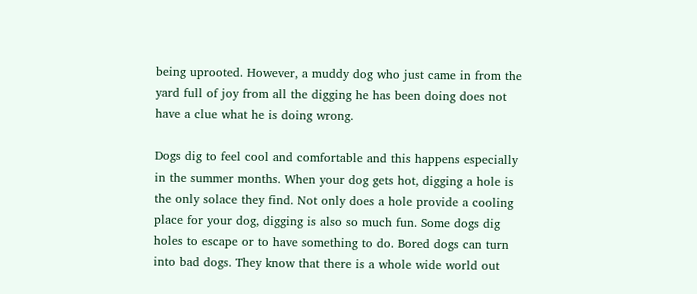being uprooted. However, a muddy dog who just came in from the yard full of joy from all the digging he has been doing does not have a clue what he is doing wrong.

Dogs dig to feel cool and comfortable and this happens especially in the summer months. When your dog gets hot, digging a hole is the only solace they find. Not only does a hole provide a cooling place for your dog, digging is also so much fun. Some dogs dig holes to escape or to have something to do. Bored dogs can turn into bad dogs. They know that there is a whole wide world out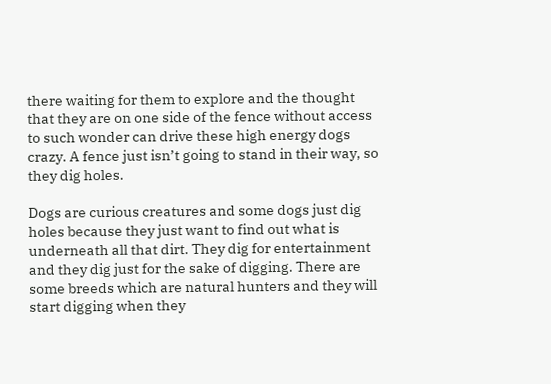there waiting for them to explore and the thought that they are on one side of the fence without access to such wonder can drive these high energy dogs crazy. A fence just isn’t going to stand in their way, so they dig holes.

Dogs are curious creatures and some dogs just dig holes because they just want to find out what is underneath all that dirt. They dig for entertainment and they dig just for the sake of digging. There are some breeds which are natural hunters and they will start digging when they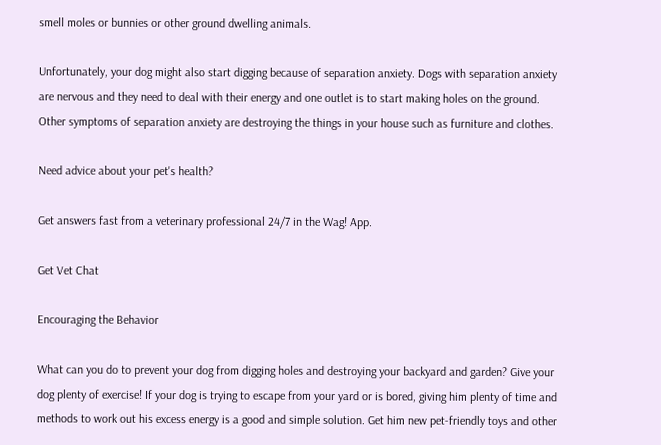smell moles or bunnies or other ground dwelling animals.

Unfortunately, your dog might also start digging because of separation anxiety. Dogs with separation anxiety are nervous and they need to deal with their energy and one outlet is to start making holes on the ground. Other symptoms of separation anxiety are destroying the things in your house such as furniture and clothes.

Need advice about your pet's health?

Get answers fast from a veterinary professional 24/7 in the Wag! App.

Get Vet Chat

Encouraging the Behavior

What can you do to prevent your dog from digging holes and destroying your backyard and garden? Give your dog plenty of exercise! If your dog is trying to escape from your yard or is bored, giving him plenty of time and methods to work out his excess energy is a good and simple solution. Get him new pet-friendly toys and other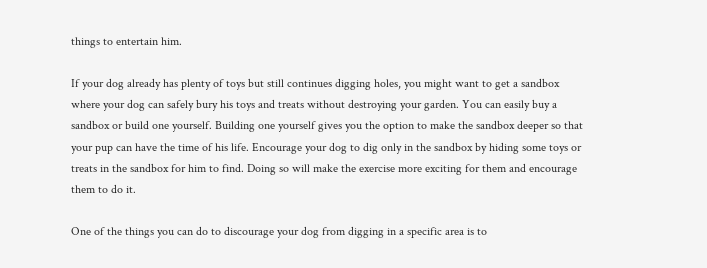things to entertain him.

If your dog already has plenty of toys but still continues digging holes, you might want to get a sandbox where your dog can safely bury his toys and treats without destroying your garden. You can easily buy a sandbox or build one yourself. Building one yourself gives you the option to make the sandbox deeper so that your pup can have the time of his life. Encourage your dog to dig only in the sandbox by hiding some toys or treats in the sandbox for him to find. Doing so will make the exercise more exciting for them and encourage them to do it.

One of the things you can do to discourage your dog from digging in a specific area is to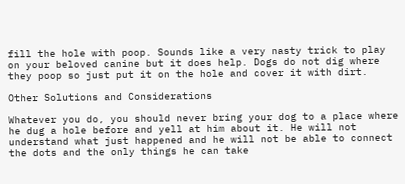fill the hole with poop. Sounds like a very nasty trick to play on your beloved canine but it does help. Dogs do not dig where they poop so just put it on the hole and cover it with dirt.

Other Solutions and Considerations

Whatever you do, you should never bring your dog to a place where he dug a hole before and yell at him about it. He will not understand what just happened and he will not be able to connect the dots and the only things he can take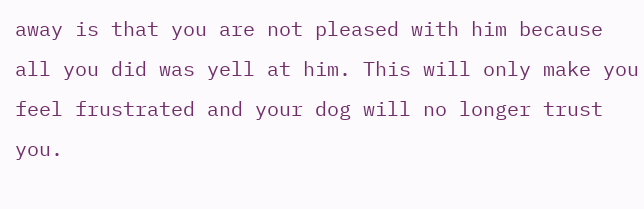away is that you are not pleased with him because all you did was yell at him. This will only make you feel frustrated and your dog will no longer trust you.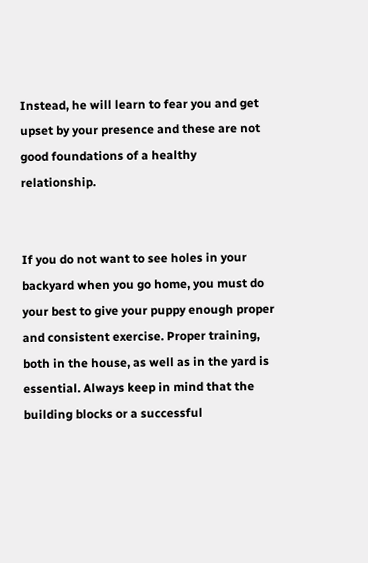Instead, he will learn to fear you and get upset by your presence and these are not good foundations of a healthy relationship.


If you do not want to see holes in your backyard when you go home, you must do your best to give your puppy enough proper and consistent exercise. Proper training, both in the house, as well as in the yard is essential. Always keep in mind that the building blocks or a successful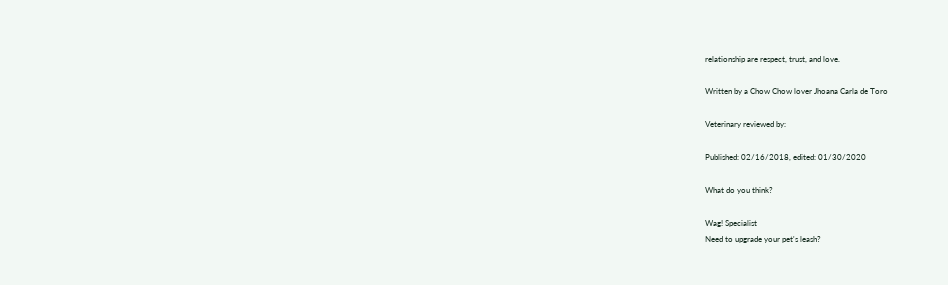relationship are respect, trust, and love.

Written by a Chow Chow lover Jhoana Carla de Toro

Veterinary reviewed by:

Published: 02/16/2018, edited: 01/30/2020

What do you think?

Wag! Specialist
Need to upgrade your pet's leash?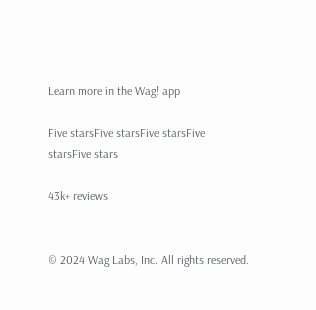Learn more in the Wag! app

Five starsFive starsFive starsFive starsFive stars

43k+ reviews


© 2024 Wag Labs, Inc. All rights reserved.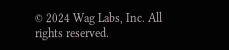© 2024 Wag Labs, Inc. All rights reserved.